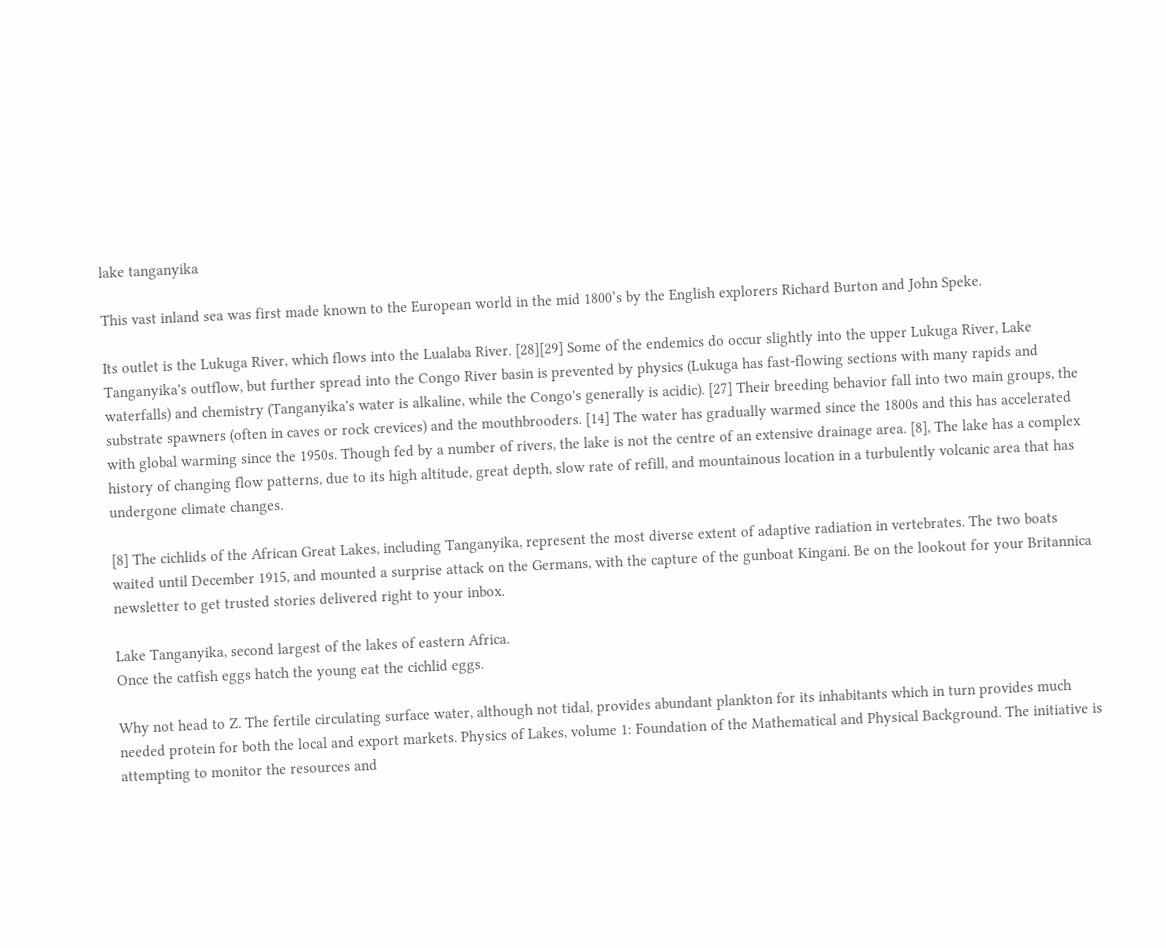lake tanganyika

This vast inland sea was first made known to the European world in the mid 1800’s by the English explorers Richard Burton and John Speke.

Its outlet is the Lukuga River, which flows into the Lualaba River. [28][29] Some of the endemics do occur slightly into the upper Lukuga River, Lake Tanganyika's outflow, but further spread into the Congo River basin is prevented by physics (Lukuga has fast-flowing sections with many rapids and waterfalls) and chemistry (Tanganyika's water is alkaline, while the Congo's generally is acidic). [27] Their breeding behavior fall into two main groups, the substrate spawners (often in caves or rock crevices) and the mouthbrooders. [14] The water has gradually warmed since the 1800s and this has accelerated with global warming since the 1950s. Though fed by a number of rivers, the lake is not the centre of an extensive drainage area. [8], The lake has a complex history of changing flow patterns, due to its high altitude, great depth, slow rate of refill, and mountainous location in a turbulently volcanic area that has undergone climate changes.

[8] The cichlids of the African Great Lakes, including Tanganyika, represent the most diverse extent of adaptive radiation in vertebrates. The two boats waited until December 1915, and mounted a surprise attack on the Germans, with the capture of the gunboat Kingani. Be on the lookout for your Britannica newsletter to get trusted stories delivered right to your inbox.

Lake Tanganyika, second largest of the lakes of eastern Africa.
Once the catfish eggs hatch the young eat the cichlid eggs.

Why not head to Z. The fertile circulating surface water, although not tidal, provides abundant plankton for its inhabitants which in turn provides much needed protein for both the local and export markets. Physics of Lakes, volume 1: Foundation of the Mathematical and Physical Background. The initiative is attempting to monitor the resources and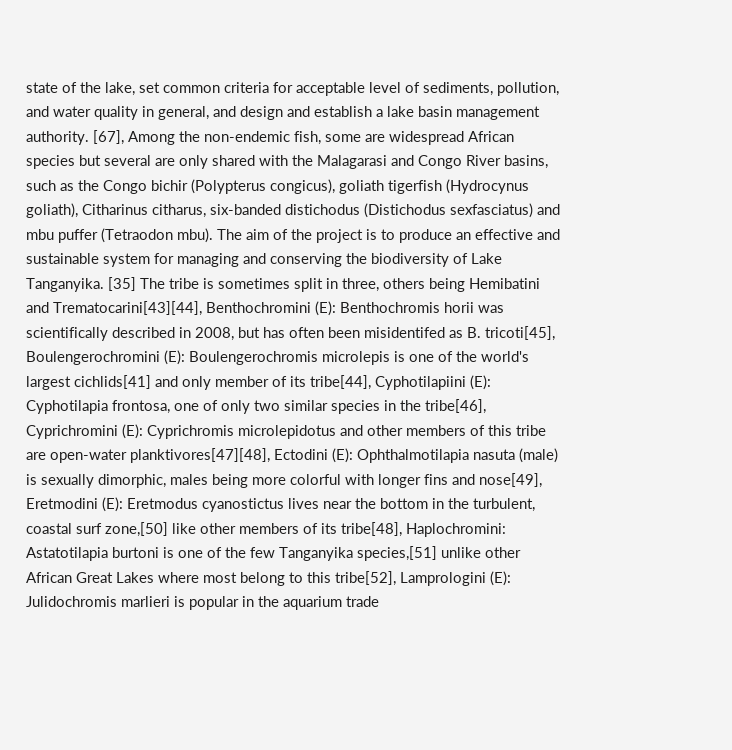state of the lake, set common criteria for acceptable level of sediments, pollution, and water quality in general, and design and establish a lake basin management authority. [67], Among the non-endemic fish, some are widespread African species but several are only shared with the Malagarasi and Congo River basins, such as the Congo bichir (Polypterus congicus), goliath tigerfish (Hydrocynus goliath), Citharinus citharus, six-banded distichodus (Distichodus sexfasciatus) and mbu puffer (Tetraodon mbu). The aim of the project is to produce an effective and sustainable system for managing and conserving the biodiversity of Lake Tanganyika. [35] The tribe is sometimes split in three, others being Hemibatini and Trematocarini[43][44], Benthochromini (E): Benthochromis horii was scientifically described in 2008, but has often been misidentifed as B. tricoti[45], Boulengerochromini (E): Boulengerochromis microlepis is one of the world's largest cichlids[41] and only member of its tribe[44], Cyphotilapiini (E): Cyphotilapia frontosa, one of only two similar species in the tribe[46], Cyprichromini (E): Cyprichromis microlepidotus and other members of this tribe are open-water planktivores[47][48], Ectodini (E): Ophthalmotilapia nasuta (male) is sexually dimorphic, males being more colorful with longer fins and nose[49], Eretmodini (E): Eretmodus cyanostictus lives near the bottom in the turbulent, coastal surf zone,[50] like other members of its tribe[48], Haplochromini: Astatotilapia burtoni is one of the few Tanganyika species,[51] unlike other African Great Lakes where most belong to this tribe[52], Lamprologini (E): Julidochromis marlieri is popular in the aquarium trade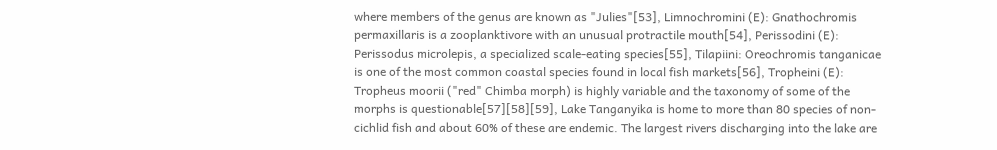where members of the genus are known as "Julies"[53], Limnochromini (E): Gnathochromis permaxillaris is a zooplanktivore with an unusual protractile mouth[54], Perissodini (E): Perissodus microlepis, a specialized scale-eating species[55], Tilapiini: Oreochromis tanganicae is one of the most common coastal species found in local fish markets[56], Tropheini (E): Tropheus moorii ("red" Chimba morph) is highly variable and the taxonomy of some of the morphs is questionable[57][58][59], Lake Tanganyika is home to more than 80 species of non-cichlid fish and about 60% of these are endemic. The largest rivers discharging into the lake are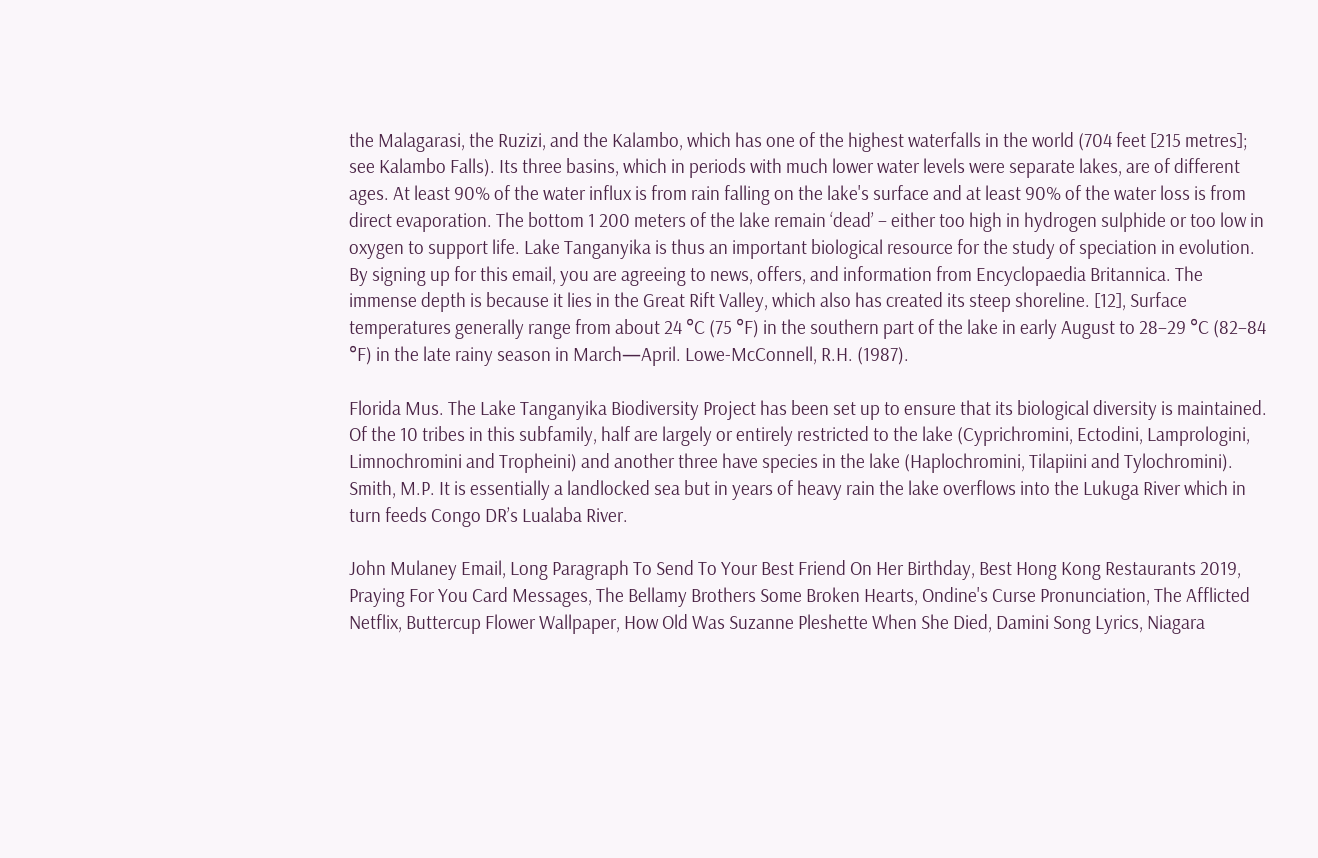the Malagarasi, the Ruzizi, and the Kalambo, which has one of the highest waterfalls in the world (704 feet [215 metres]; see Kalambo Falls). Its three basins, which in periods with much lower water levels were separate lakes, are of different ages. At least 90% of the water influx is from rain falling on the lake's surface and at least 90% of the water loss is from direct evaporation. The bottom 1 200 meters of the lake remain ‘dead’ – either too high in hydrogen sulphide or too low in oxygen to support life. Lake Tanganyika is thus an important biological resource for the study of speciation in evolution. By signing up for this email, you are agreeing to news, offers, and information from Encyclopaedia Britannica. The immense depth is because it lies in the Great Rift Valley, which also has created its steep shoreline. [12], Surface temperatures generally range from about 24 °C (75 °F) in the southern part of the lake in early August to 28–29 °C (82–84 °F) in the late rainy season in March—April. Lowe-McConnell, R.H. (1987).

Florida Mus. The Lake Tanganyika Biodiversity Project has been set up to ensure that its biological diversity is maintained. Of the 10 tribes in this subfamily, half are largely or entirely restricted to the lake (Cyprichromini, Ectodini, Lamprologini, Limnochromini and Tropheini) and another three have species in the lake (Haplochromini, Tilapiini and Tylochromini). Smith, M.P. It is essentially a landlocked sea but in years of heavy rain the lake overflows into the Lukuga River which in turn feeds Congo DR’s Lualaba River.

John Mulaney Email, Long Paragraph To Send To Your Best Friend On Her Birthday, Best Hong Kong Restaurants 2019, Praying For You Card Messages, The Bellamy Brothers Some Broken Hearts, Ondine's Curse Pronunciation, The Afflicted Netflix, Buttercup Flower Wallpaper, How Old Was Suzanne Pleshette When She Died, Damini Song Lyrics, Niagara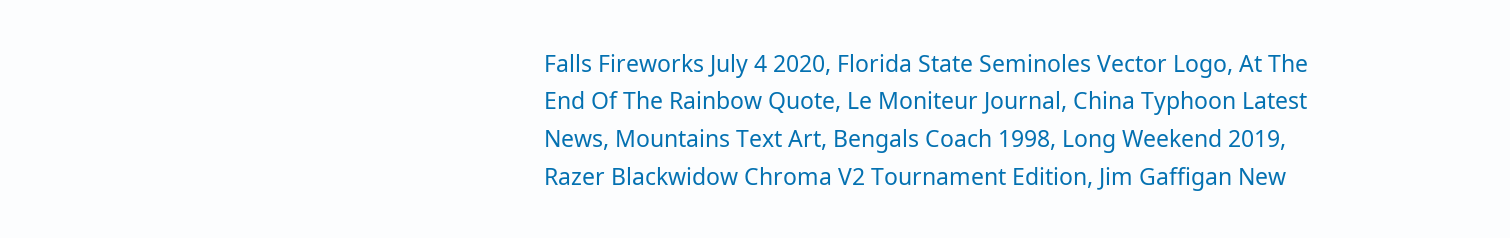Falls Fireworks July 4 2020, Florida State Seminoles Vector Logo, At The End Of The Rainbow Quote, Le Moniteur Journal, China Typhoon Latest News, Mountains Text Art, Bengals Coach 1998, Long Weekend 2019, Razer Blackwidow Chroma V2 Tournament Edition, Jim Gaffigan New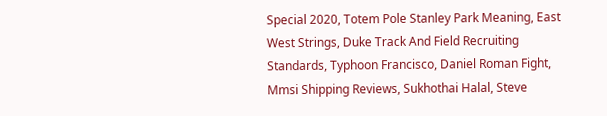Special 2020, Totem Pole Stanley Park Meaning, East West Strings, Duke Track And Field Recruiting Standards, Typhoon Francisco, Daniel Roman Fight, Mmsi Shipping Reviews, Sukhothai Halal, Steve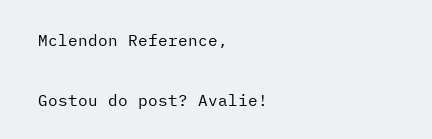Mclendon Reference,

Gostou do post? Avalie!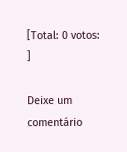[Total: 0 votos: ]

Deixe um comentário